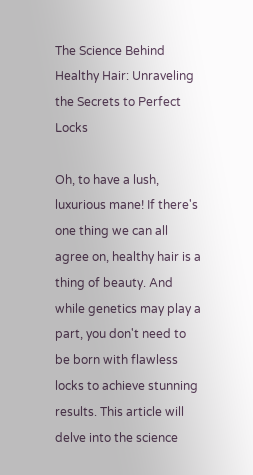The Science Behind Healthy Hair: Unraveling the Secrets to Perfect Locks

Oh, to have a lush, luxurious mane! If there's one thing we can all agree on, healthy hair is a thing of beauty. And while genetics may play a part, you don't need to be born with flawless locks to achieve stunning results. This article will delve into the science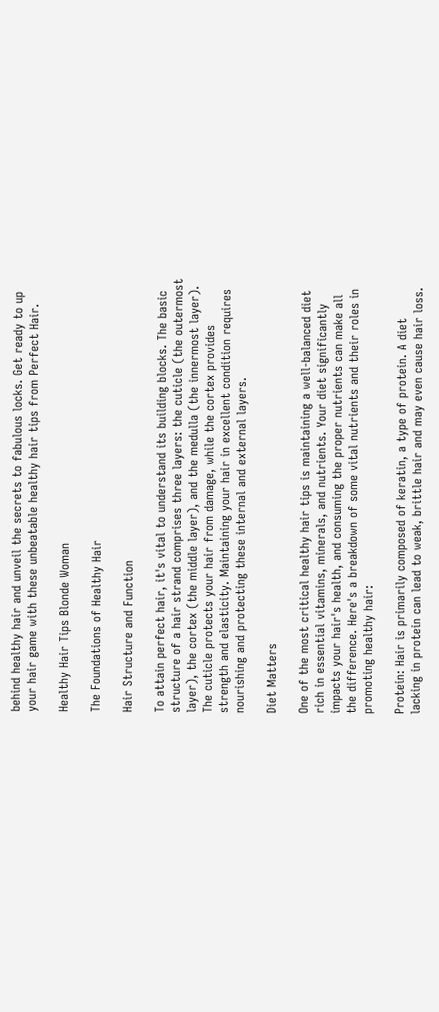behind healthy hair and unveil the secrets to fabulous locks. Get ready to up your hair game with these unbeatable healthy hair tips from Perfect Hair.

Healthy Hair Tips Blonde Woman

The Foundations of Healthy Hair

Hair Structure and Function

To attain perfect hair, it's vital to understand its building blocks. The basic structure of a hair strand comprises three layers: the cuticle (the outermost layer), the cortex (the middle layer), and the medulla (the innermost layer). The cuticle protects your hair from damage, while the cortex provides strength and elasticity. Maintaining your hair in excellent condition requires nourishing and protecting these internal and external layers.

Diet Matters

One of the most critical healthy hair tips is maintaining a well-balanced diet rich in essential vitamins, minerals, and nutrients. Your diet significantly impacts your hair's health, and consuming the proper nutrients can make all the difference. Here's a breakdown of some vital nutrients and their roles in promoting healthy hair:

Protein: Hair is primarily composed of keratin, a type of protein. A diet lacking in protein can lead to weak, brittle hair and may even cause hair loss.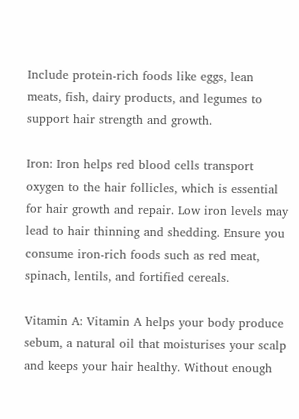Include protein-rich foods like eggs, lean meats, fish, dairy products, and legumes to support hair strength and growth.

Iron: Iron helps red blood cells transport oxygen to the hair follicles, which is essential for hair growth and repair. Low iron levels may lead to hair thinning and shedding. Ensure you consume iron-rich foods such as red meat, spinach, lentils, and fortified cereals.

Vitamin A: Vitamin A helps your body produce sebum, a natural oil that moisturises your scalp and keeps your hair healthy. Without enough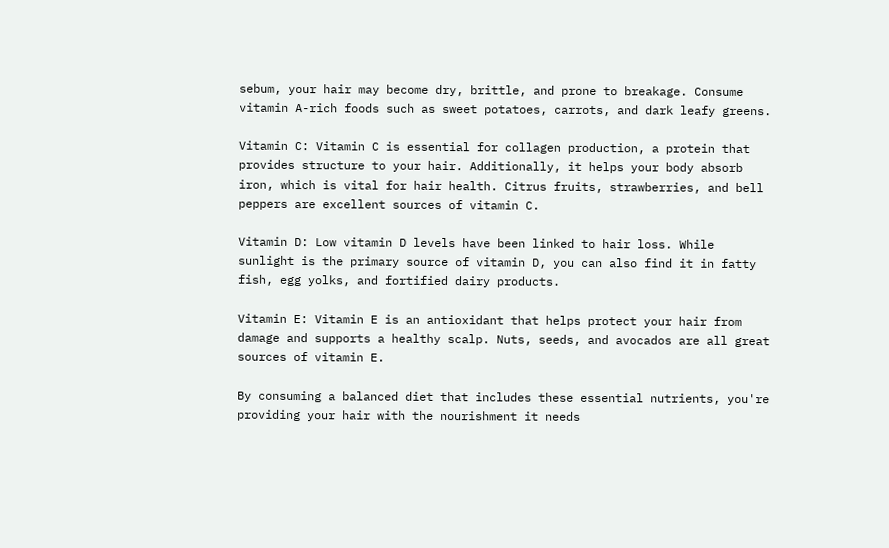sebum, your hair may become dry, brittle, and prone to breakage. Consume vitamin A-rich foods such as sweet potatoes, carrots, and dark leafy greens.

Vitamin C: Vitamin C is essential for collagen production, a protein that provides structure to your hair. Additionally, it helps your body absorb iron, which is vital for hair health. Citrus fruits, strawberries, and bell peppers are excellent sources of vitamin C.

Vitamin D: Low vitamin D levels have been linked to hair loss. While sunlight is the primary source of vitamin D, you can also find it in fatty fish, egg yolks, and fortified dairy products.

Vitamin E: Vitamin E is an antioxidant that helps protect your hair from damage and supports a healthy scalp. Nuts, seeds, and avocados are all great sources of vitamin E.

By consuming a balanced diet that includes these essential nutrients, you're providing your hair with the nourishment it needs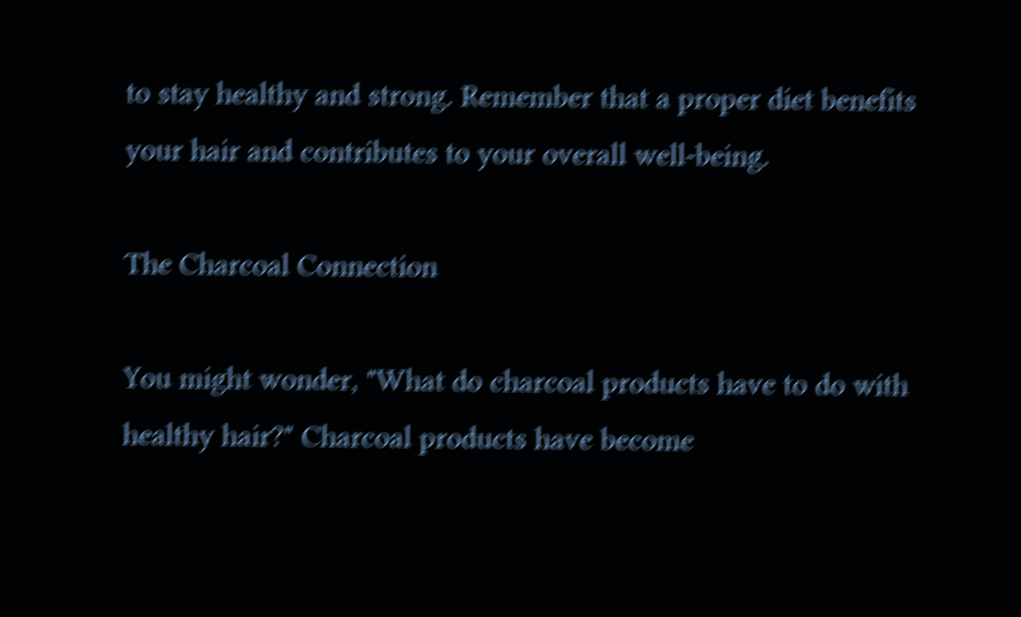to stay healthy and strong. Remember that a proper diet benefits your hair and contributes to your overall well-being.

The Charcoal Connection

You might wonder, "What do charcoal products have to do with healthy hair?" Charcoal products have become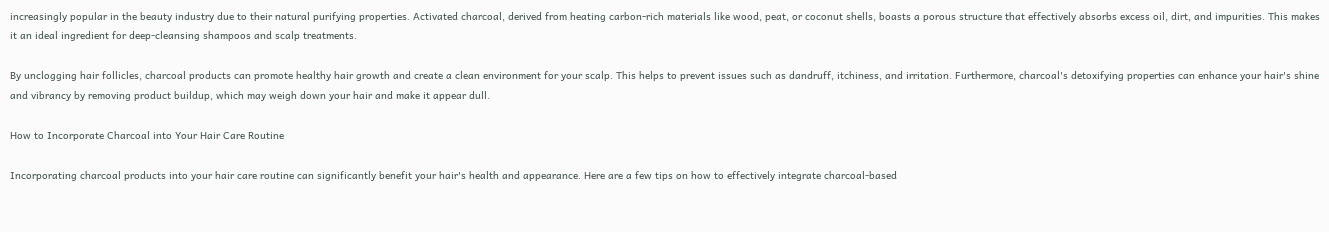increasingly popular in the beauty industry due to their natural purifying properties. Activated charcoal, derived from heating carbon-rich materials like wood, peat, or coconut shells, boasts a porous structure that effectively absorbs excess oil, dirt, and impurities. This makes it an ideal ingredient for deep-cleansing shampoos and scalp treatments.

By unclogging hair follicles, charcoal products can promote healthy hair growth and create a clean environment for your scalp. This helps to prevent issues such as dandruff, itchiness, and irritation. Furthermore, charcoal's detoxifying properties can enhance your hair's shine and vibrancy by removing product buildup, which may weigh down your hair and make it appear dull.

How to Incorporate Charcoal into Your Hair Care Routine

Incorporating charcoal products into your hair care routine can significantly benefit your hair's health and appearance. Here are a few tips on how to effectively integrate charcoal-based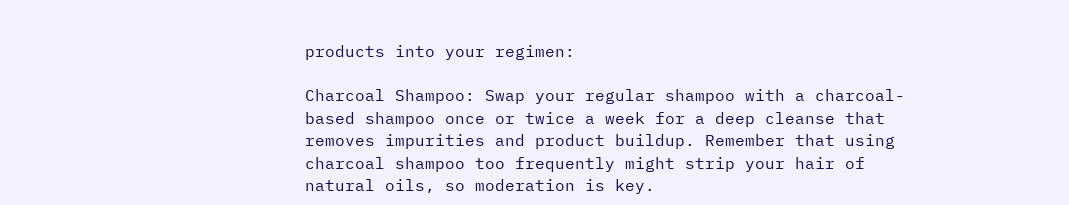products into your regimen:

Charcoal Shampoo: Swap your regular shampoo with a charcoal-based shampoo once or twice a week for a deep cleanse that removes impurities and product buildup. Remember that using charcoal shampoo too frequently might strip your hair of natural oils, so moderation is key.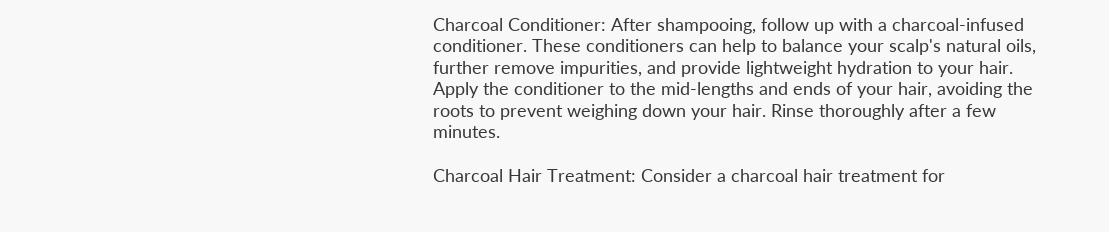Charcoal Conditioner: After shampooing, follow up with a charcoal-infused conditioner. These conditioners can help to balance your scalp's natural oils, further remove impurities, and provide lightweight hydration to your hair. Apply the conditioner to the mid-lengths and ends of your hair, avoiding the roots to prevent weighing down your hair. Rinse thoroughly after a few minutes.

Charcoal Hair Treatment: Consider a charcoal hair treatment for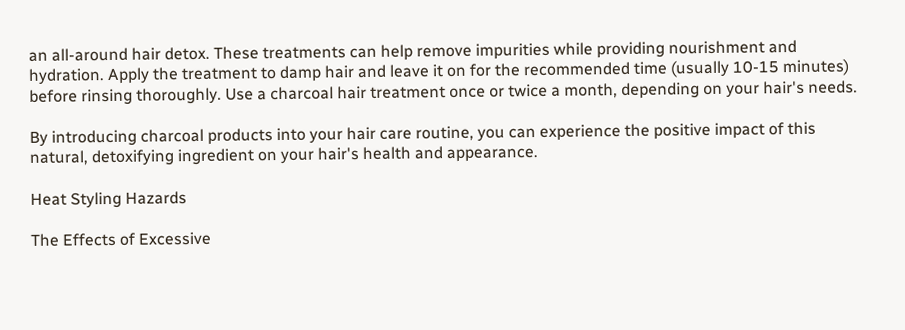an all-around hair detox. These treatments can help remove impurities while providing nourishment and hydration. Apply the treatment to damp hair and leave it on for the recommended time (usually 10-15 minutes) before rinsing thoroughly. Use a charcoal hair treatment once or twice a month, depending on your hair's needs.

By introducing charcoal products into your hair care routine, you can experience the positive impact of this natural, detoxifying ingredient on your hair's health and appearance.

Heat Styling Hazards

The Effects of Excessive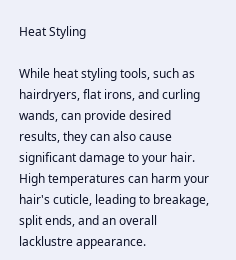Heat Styling

While heat styling tools, such as hairdryers, flat irons, and curling wands, can provide desired results, they can also cause significant damage to your hair. High temperatures can harm your hair's cuticle, leading to breakage, split ends, and an overall lacklustre appearance.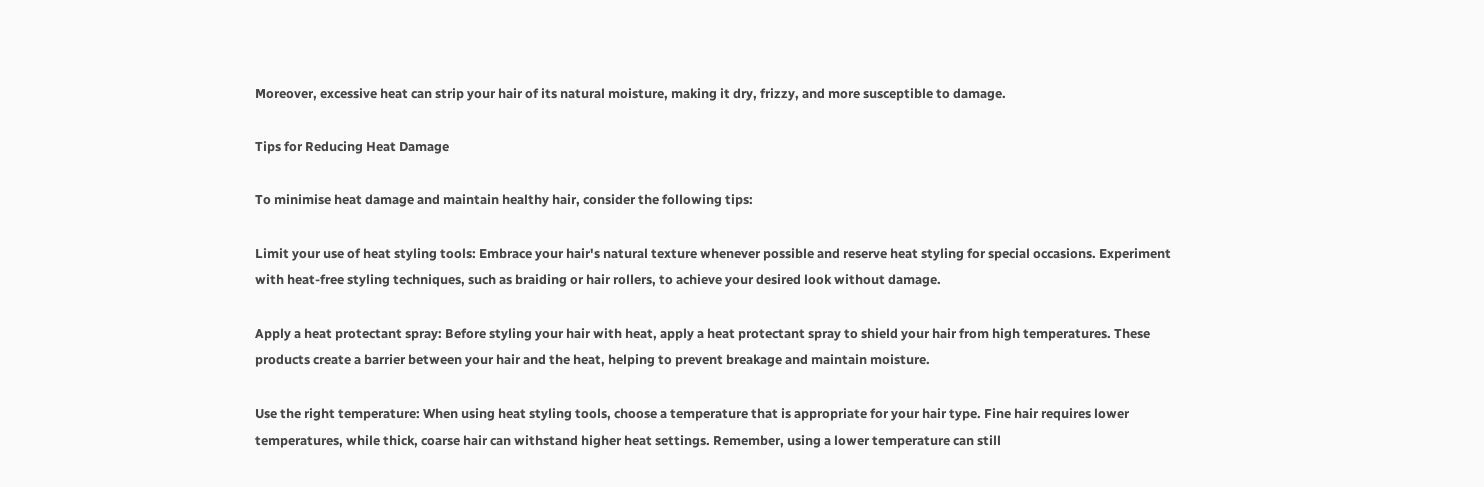Moreover, excessive heat can strip your hair of its natural moisture, making it dry, frizzy, and more susceptible to damage.

Tips for Reducing Heat Damage

To minimise heat damage and maintain healthy hair, consider the following tips:

Limit your use of heat styling tools: Embrace your hair's natural texture whenever possible and reserve heat styling for special occasions. Experiment with heat-free styling techniques, such as braiding or hair rollers, to achieve your desired look without damage.

Apply a heat protectant spray: Before styling your hair with heat, apply a heat protectant spray to shield your hair from high temperatures. These products create a barrier between your hair and the heat, helping to prevent breakage and maintain moisture.

Use the right temperature: When using heat styling tools, choose a temperature that is appropriate for your hair type. Fine hair requires lower temperatures, while thick, coarse hair can withstand higher heat settings. Remember, using a lower temperature can still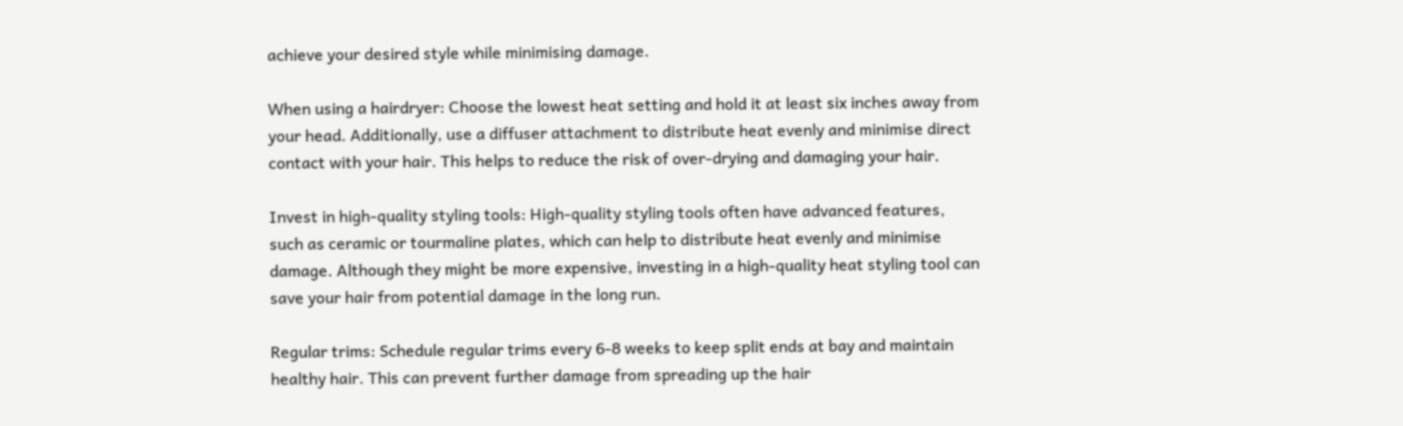achieve your desired style while minimising damage.

When using a hairdryer: Choose the lowest heat setting and hold it at least six inches away from your head. Additionally, use a diffuser attachment to distribute heat evenly and minimise direct contact with your hair. This helps to reduce the risk of over-drying and damaging your hair.

Invest in high-quality styling tools: High-quality styling tools often have advanced features, such as ceramic or tourmaline plates, which can help to distribute heat evenly and minimise damage. Although they might be more expensive, investing in a high-quality heat styling tool can save your hair from potential damage in the long run.

Regular trims: Schedule regular trims every 6-8 weeks to keep split ends at bay and maintain healthy hair. This can prevent further damage from spreading up the hair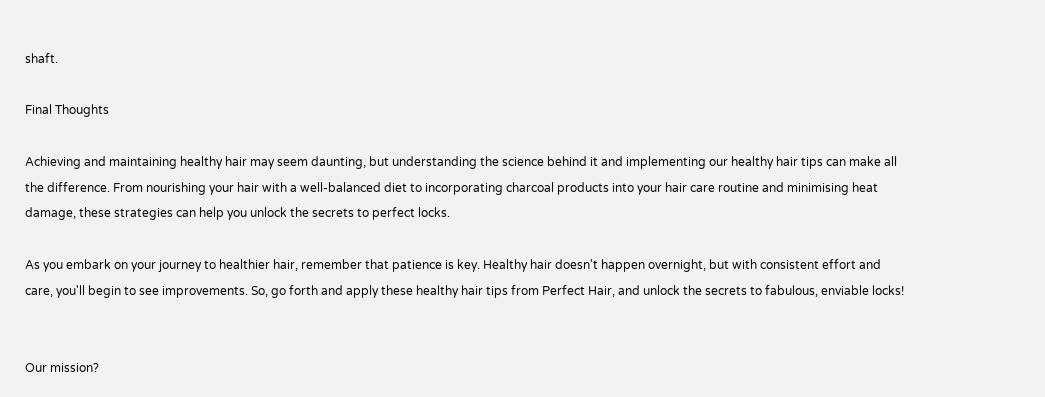shaft.

Final Thoughts

Achieving and maintaining healthy hair may seem daunting, but understanding the science behind it and implementing our healthy hair tips can make all the difference. From nourishing your hair with a well-balanced diet to incorporating charcoal products into your hair care routine and minimising heat damage, these strategies can help you unlock the secrets to perfect locks.

As you embark on your journey to healthier hair, remember that patience is key. Healthy hair doesn't happen overnight, but with consistent effort and care, you'll begin to see improvements. So, go forth and apply these healthy hair tips from Perfect Hair, and unlock the secrets to fabulous, enviable locks!


Our mission?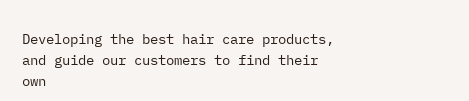Developing the best hair care products, and guide our customers to find their own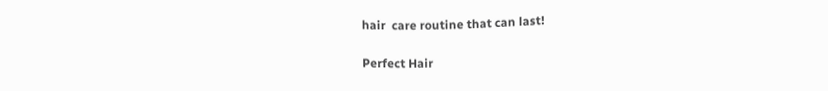hair  care routine that can last!

Perfect Hair